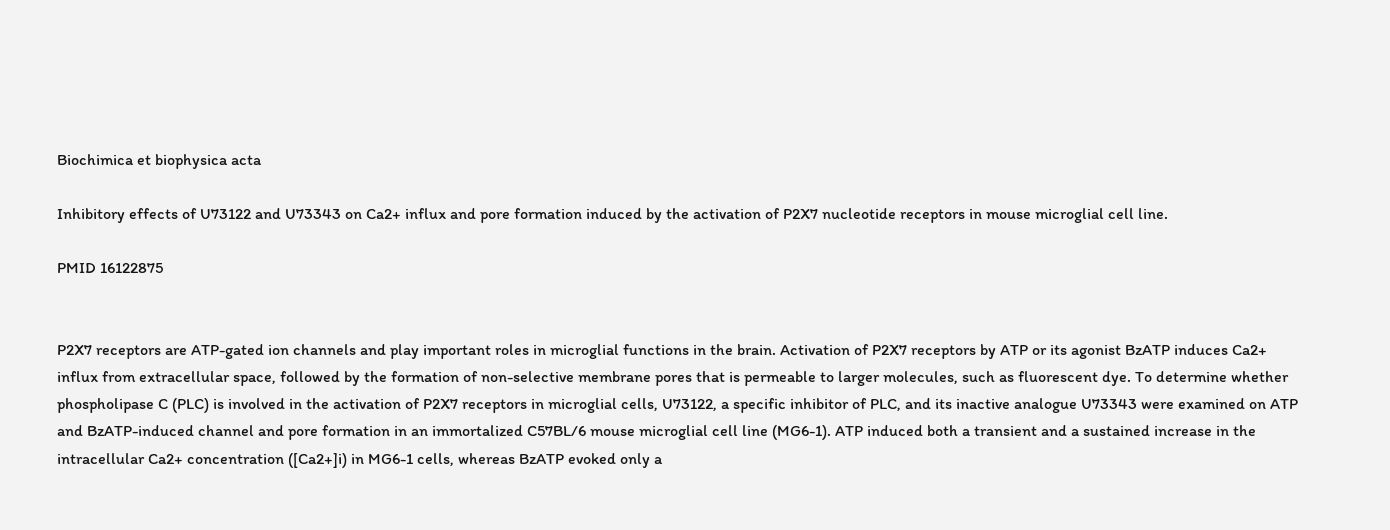Biochimica et biophysica acta

Inhibitory effects of U73122 and U73343 on Ca2+ influx and pore formation induced by the activation of P2X7 nucleotide receptors in mouse microglial cell line.

PMID 16122875


P2X7 receptors are ATP-gated ion channels and play important roles in microglial functions in the brain. Activation of P2X7 receptors by ATP or its agonist BzATP induces Ca2+ influx from extracellular space, followed by the formation of non-selective membrane pores that is permeable to larger molecules, such as fluorescent dye. To determine whether phospholipase C (PLC) is involved in the activation of P2X7 receptors in microglial cells, U73122, a specific inhibitor of PLC, and its inactive analogue U73343 were examined on ATP and BzATP-induced channel and pore formation in an immortalized C57BL/6 mouse microglial cell line (MG6-1). ATP induced both a transient and a sustained increase in the intracellular Ca2+ concentration ([Ca2+]i) in MG6-1 cells, whereas BzATP evoked only a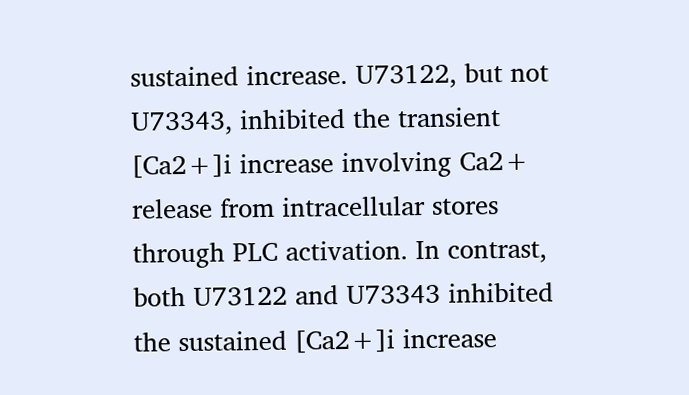sustained increase. U73122, but not U73343, inhibited the transient [Ca2+]i increase involving Ca2+ release from intracellular stores through PLC activation. In contrast, both U73122 and U73343 inhibited the sustained [Ca2+]i increase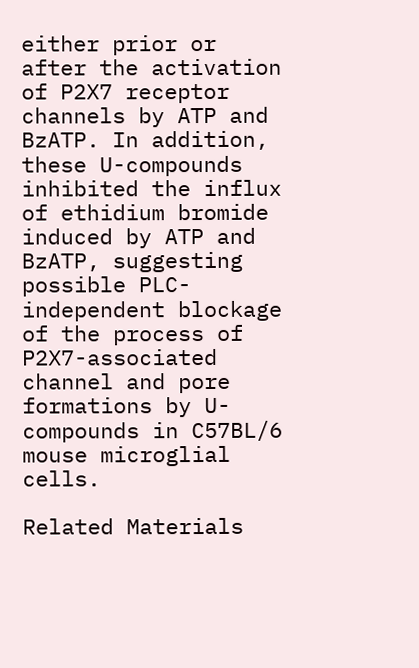either prior or after the activation of P2X7 receptor channels by ATP and BzATP. In addition, these U-compounds inhibited the influx of ethidium bromide induced by ATP and BzATP, suggesting possible PLC-independent blockage of the process of P2X7-associated channel and pore formations by U-compounds in C57BL/6 mouse microglial cells.

Related Materials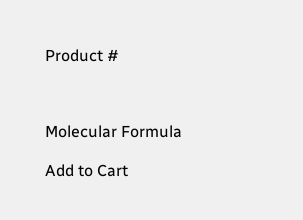Product #



Molecular Formula

Add to Cart